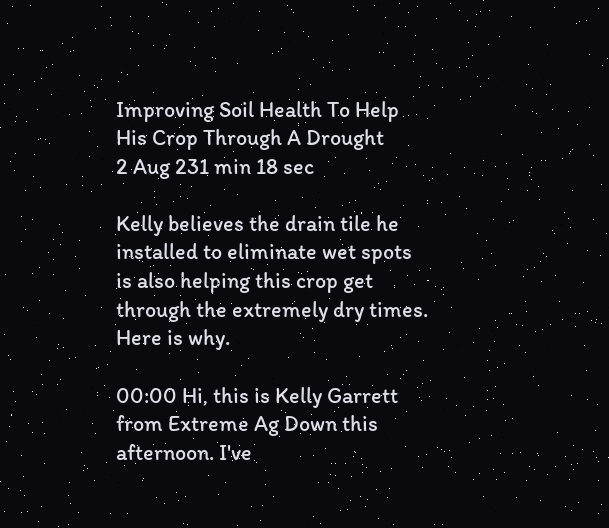Improving Soil Health To Help His Crop Through A Drought
2 Aug 231 min 18 sec

Kelly believes the drain tile he installed to eliminate wet spots is also helping this crop get through the extremely dry times. Here is why.

00:00 Hi, this is Kelly Garrett from Extreme Ag Down this afternoon. I've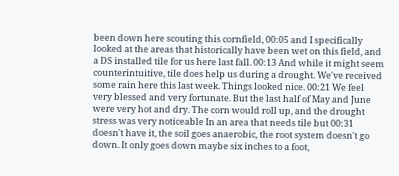been down here scouting this cornfield, 00:05 and I specifically looked at the areas that historically have been wet on this field, and a DS installed tile for us here last fall. 00:13 And while it might seem counterintuitive, tile does help us during a drought. We've received some rain here this last week. Things looked nice. 00:21 We feel very blessed and very fortunate. But the last half of May and June were very hot and dry. The corn would roll up, and the drought stress was very noticeable In an area that needs tile but 00:31 doesn't have it, the soil goes anaerobic, the root system doesn't go down. It only goes down maybe six inches to a foot,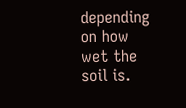depending on how wet the soil is.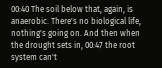00:40 The soil below that, again, is anaerobic. There's no biological life, nothing's going on. And then when the drought sets in, 00:47 the root system can't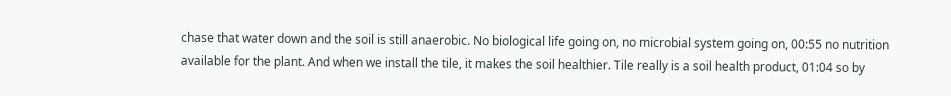chase that water down and the soil is still anaerobic. No biological life going on, no microbial system going on, 00:55 no nutrition available for the plant. And when we install the tile, it makes the soil healthier. Tile really is a soil health product, 01:04 so by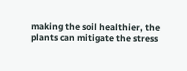making the soil healthier, the plants can mitigate the stress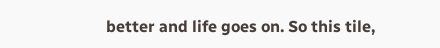better and life goes on. So this tile,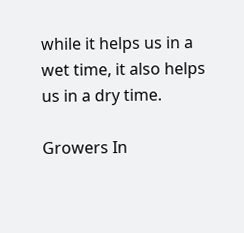while it helps us in a wet time, it also helps us in a dry time.

Growers In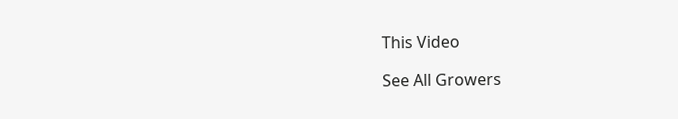This Video

See All Growers